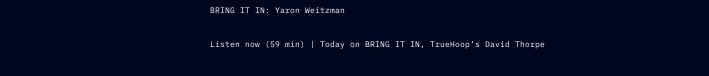BRING IT IN: Yaron Weitzman

Listen now (59 min) | Today on BRING IT IN, TrueHoop’s David Thorpe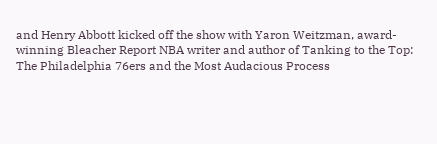and Henry Abbott kicked off the show with Yaron Weitzman, award-winning Bleacher Report NBA writer and author of Tanking to the Top: The Philadelphia 76ers and the Most Audacious Process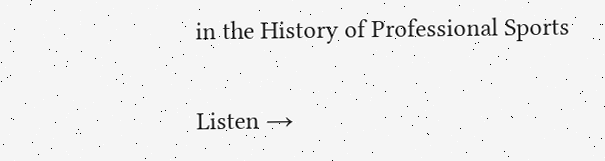in the History of Professional Sports

Listen →